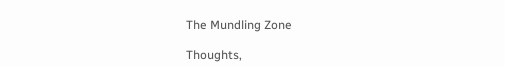The Mundling Zone

Thoughts,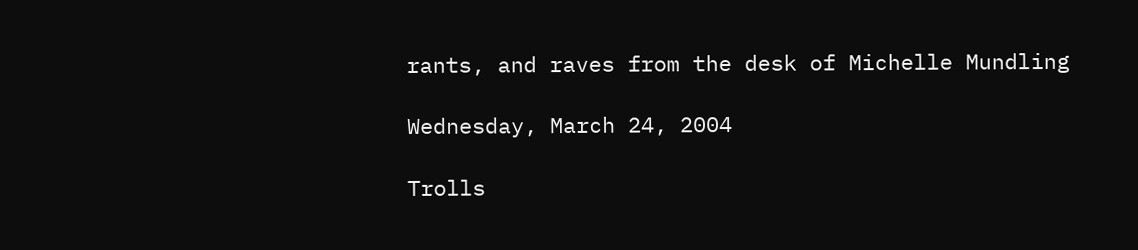rants, and raves from the desk of Michelle Mundling

Wednesday, March 24, 2004

Trolls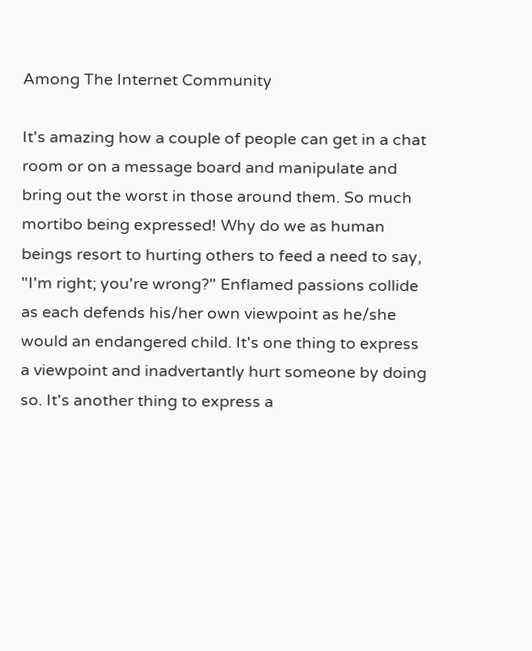Among The Internet Community

It's amazing how a couple of people can get in a chat room or on a message board and manipulate and bring out the worst in those around them. So much mortibo being expressed! Why do we as human beings resort to hurting others to feed a need to say, "I'm right; you're wrong?" Enflamed passions collide as each defends his/her own viewpoint as he/she would an endangered child. It's one thing to express a viewpoint and inadvertantly hurt someone by doing so. It's another thing to express a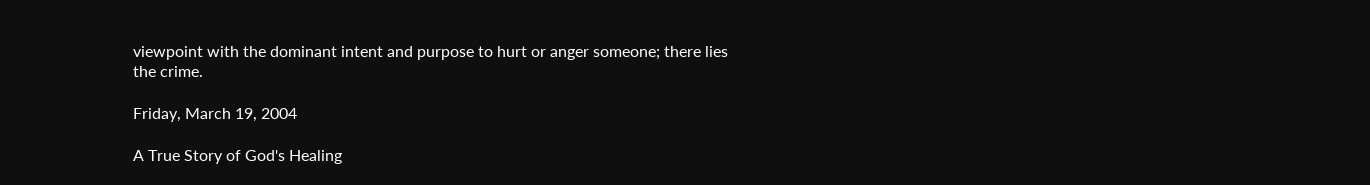viewpoint with the dominant intent and purpose to hurt or anger someone; there lies the crime.

Friday, March 19, 2004

A True Story of God's Healing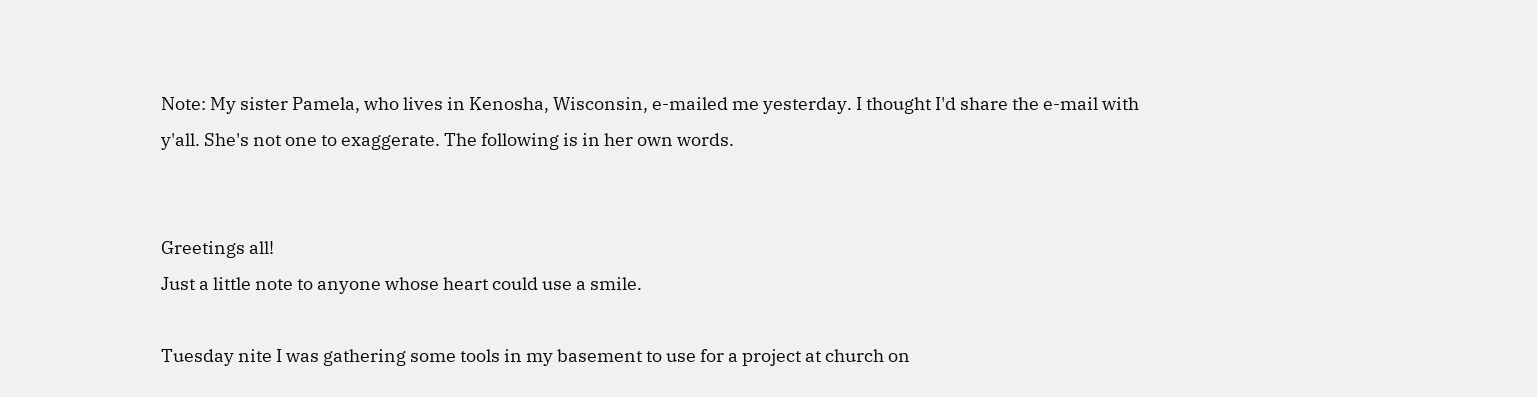Note: My sister Pamela, who lives in Kenosha, Wisconsin, e-mailed me yesterday. I thought I'd share the e-mail with y'all. She's not one to exaggerate. The following is in her own words.


Greetings all!
Just a little note to anyone whose heart could use a smile.

Tuesday nite I was gathering some tools in my basement to use for a project at church on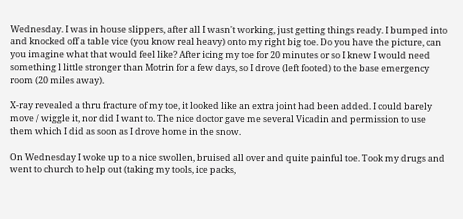Wednesday. I was in house slippers, after all I wasn't working, just getting things ready. I bumped into and knocked off a table vice (you know real heavy) onto my right big toe. Do you have the picture, can you imagine what that would feel like? After icing my toe for 20 minutes or so I knew I would need something l little stronger than Motrin for a few days, so I drove (left footed) to the base emergency room (20 miles away).

X-ray revealed a thru fracture of my toe, it looked like an extra joint had been added. I could barely move / wiggle it, nor did I want to. The nice doctor gave me several Vicadin and permission to use them which I did as soon as I drove home in the snow.

On Wednesday I woke up to a nice swollen, bruised all over and quite painful toe. Took my drugs and went to church to help out (taking my tools, ice packs,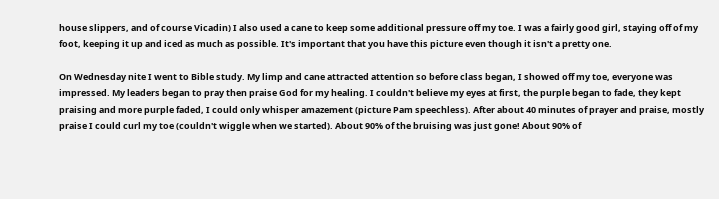house slippers, and of course Vicadin) I also used a cane to keep some additional pressure off my toe. I was a fairly good girl, staying off of my foot, keeping it up and iced as much as possible. It's important that you have this picture even though it isn't a pretty one.

On Wednesday nite I went to Bible study. My limp and cane attracted attention so before class began, I showed off my toe, everyone was impressed. My leaders began to pray then praise God for my healing. I couldn't believe my eyes at first, the purple began to fade, they kept praising and more purple faded, I could only whisper amazement (picture Pam speechless). After about 40 minutes of prayer and praise, mostly praise I could curl my toe (couldn't wiggle when we started). About 90% of the bruising was just gone! About 90% of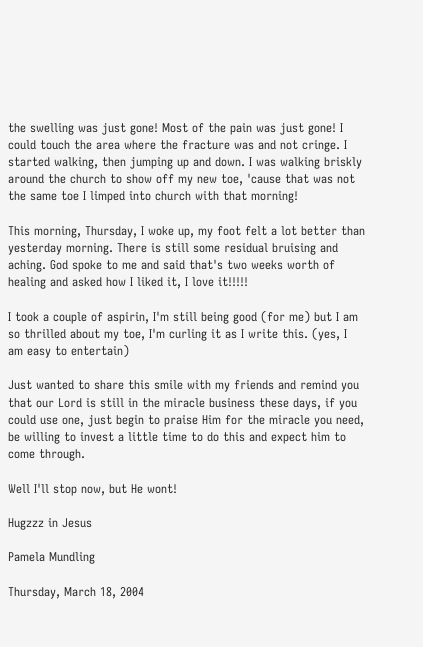the swelling was just gone! Most of the pain was just gone! I could touch the area where the fracture was and not cringe. I started walking, then jumping up and down. I was walking briskly around the church to show off my new toe, 'cause that was not the same toe I limped into church with that morning!

This morning, Thursday, I woke up, my foot felt a lot better than yesterday morning. There is still some residual bruising and aching. God spoke to me and said that's two weeks worth of healing and asked how I liked it, I love it!!!!!

I took a couple of aspirin, I'm still being good (for me) but I am so thrilled about my toe, I'm curling it as I write this. (yes, I am easy to entertain)

Just wanted to share this smile with my friends and remind you that our Lord is still in the miracle business these days, if you could use one, just begin to praise Him for the miracle you need, be willing to invest a little time to do this and expect him to come through.

Well I'll stop now, but He wont!

Hugzzz in Jesus

Pamela Mundling

Thursday, March 18, 2004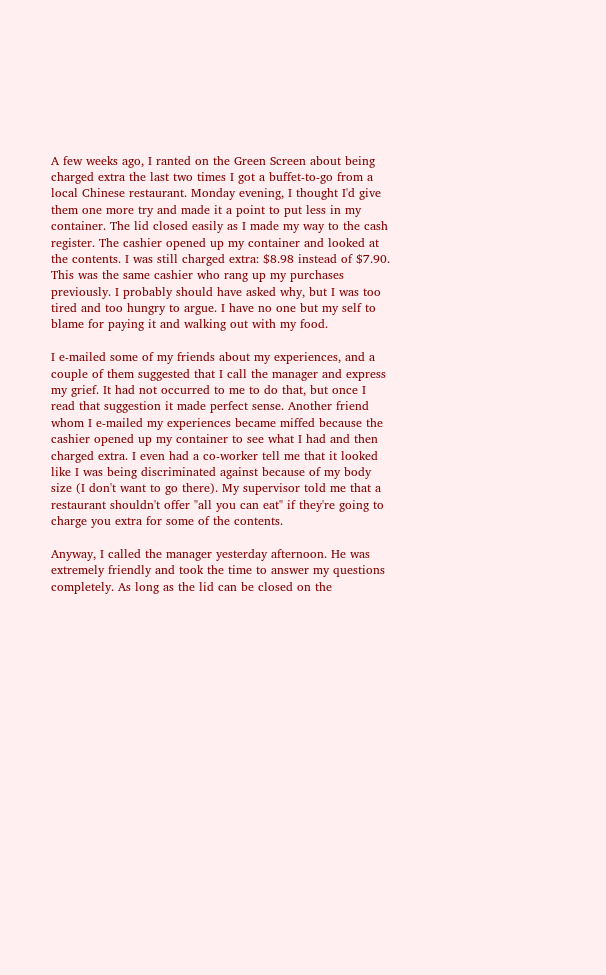A few weeks ago, I ranted on the Green Screen about being charged extra the last two times I got a buffet-to-go from a local Chinese restaurant. Monday evening, I thought I'd give them one more try and made it a point to put less in my container. The lid closed easily as I made my way to the cash register. The cashier opened up my container and looked at the contents. I was still charged extra: $8.98 instead of $7.90. This was the same cashier who rang up my purchases previously. I probably should have asked why, but I was too tired and too hungry to argue. I have no one but my self to blame for paying it and walking out with my food.

I e-mailed some of my friends about my experiences, and a couple of them suggested that I call the manager and express my grief. It had not occurred to me to do that, but once I read that suggestion it made perfect sense. Another friend whom I e-mailed my experiences became miffed because the cashier opened up my container to see what I had and then charged extra. I even had a co-worker tell me that it looked like I was being discriminated against because of my body size (I don't want to go there). My supervisor told me that a restaurant shouldn't offer "all you can eat" if they're going to charge you extra for some of the contents.

Anyway, I called the manager yesterday afternoon. He was extremely friendly and took the time to answer my questions completely. As long as the lid can be closed on the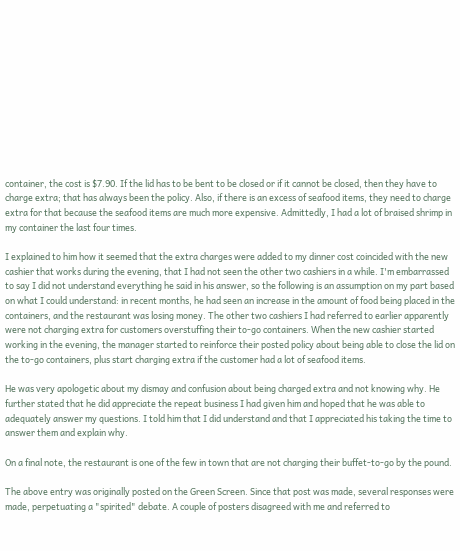container, the cost is $7.90. If the lid has to be bent to be closed or if it cannot be closed, then they have to charge extra; that has always been the policy. Also, if there is an excess of seafood items, they need to charge extra for that because the seafood items are much more expensive. Admittedly, I had a lot of braised shrimp in my container the last four times.

I explained to him how it seemed that the extra charges were added to my dinner cost coincided with the new cashier that works during the evening, that I had not seen the other two cashiers in a while. I'm embarrassed to say I did not understand everything he said in his answer, so the following is an assumption on my part based on what I could understand: in recent months, he had seen an increase in the amount of food being placed in the containers, and the restaurant was losing money. The other two cashiers I had referred to earlier apparently were not charging extra for customers overstuffing their to-go containers. When the new cashier started working in the evening, the manager started to reinforce their posted policy about being able to close the lid on the to-go containers, plus start charging extra if the customer had a lot of seafood items.

He was very apologetic about my dismay and confusion about being charged extra and not knowing why. He further stated that he did appreciate the repeat business I had given him and hoped that he was able to adequately answer my questions. I told him that I did understand and that I appreciated his taking the time to answer them and explain why.

On a final note, the restaurant is one of the few in town that are not charging their buffet-to-go by the pound.

The above entry was originally posted on the Green Screen. Since that post was made, several responses were made, perpetuating a "spirited" debate. A couple of posters disagreed with me and referred to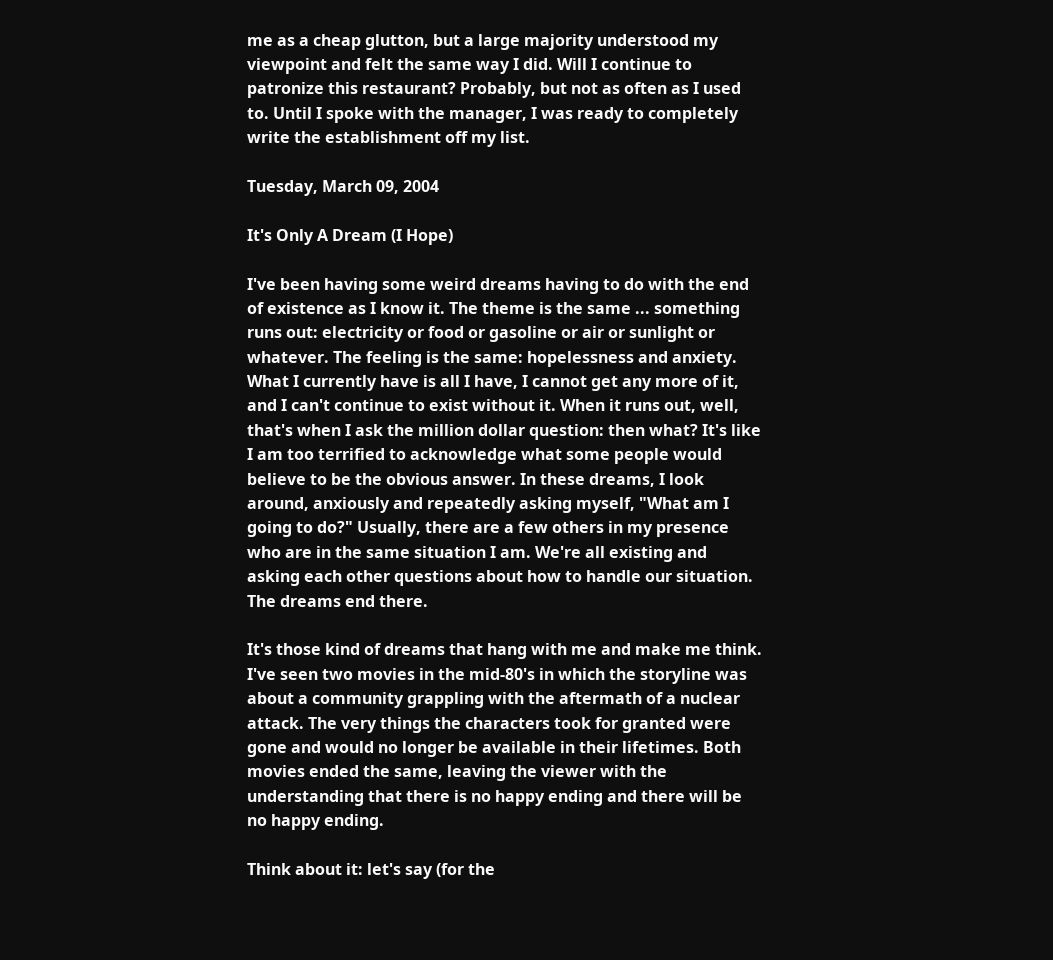me as a cheap glutton, but a large majority understood my viewpoint and felt the same way I did. Will I continue to patronize this restaurant? Probably, but not as often as I used to. Until I spoke with the manager, I was ready to completely write the establishment off my list.

Tuesday, March 09, 2004

It's Only A Dream (I Hope)

I've been having some weird dreams having to do with the end of existence as I know it. The theme is the same ... something runs out: electricity or food or gasoline or air or sunlight or whatever. The feeling is the same: hopelessness and anxiety. What I currently have is all I have, I cannot get any more of it, and I can't continue to exist without it. When it runs out, well, that's when I ask the million dollar question: then what? It's like I am too terrified to acknowledge what some people would believe to be the obvious answer. In these dreams, I look around, anxiously and repeatedly asking myself, "What am I going to do?" Usually, there are a few others in my presence who are in the same situation I am. We're all existing and asking each other questions about how to handle our situation. The dreams end there.

It's those kind of dreams that hang with me and make me think. I've seen two movies in the mid-80's in which the storyline was about a community grappling with the aftermath of a nuclear attack. The very things the characters took for granted were gone and would no longer be available in their lifetimes. Both movies ended the same, leaving the viewer with the understanding that there is no happy ending and there will be no happy ending.

Think about it: let's say (for the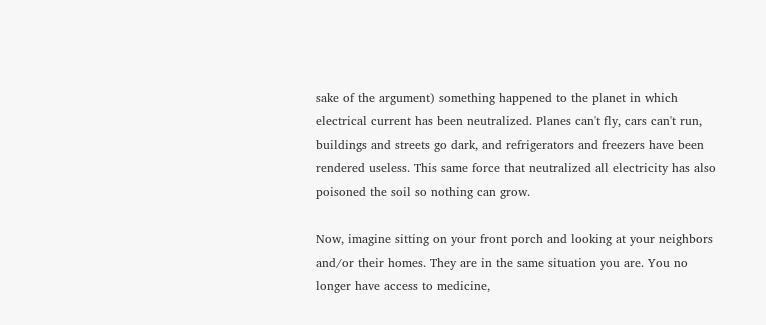sake of the argument) something happened to the planet in which electrical current has been neutralized. Planes can't fly, cars can't run, buildings and streets go dark, and refrigerators and freezers have been rendered useless. This same force that neutralized all electricity has also poisoned the soil so nothing can grow.

Now, imagine sitting on your front porch and looking at your neighbors and/or their homes. They are in the same situation you are. You no longer have access to medicine,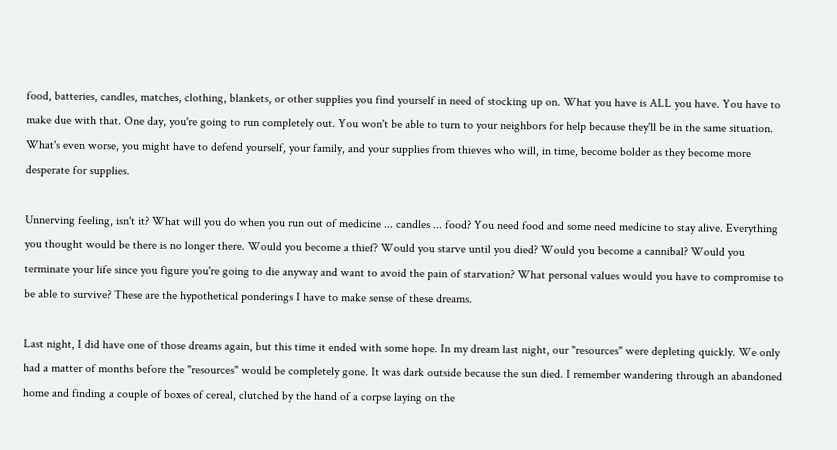food, batteries, candles, matches, clothing, blankets, or other supplies you find yourself in need of stocking up on. What you have is ALL you have. You have to make due with that. One day, you're going to run completely out. You won't be able to turn to your neighbors for help because they'll be in the same situation. What's even worse, you might have to defend yourself, your family, and your supplies from thieves who will, in time, become bolder as they become more desperate for supplies.

Unnerving feeling, isn't it? What will you do when you run out of medicine ... candles ... food? You need food and some need medicine to stay alive. Everything you thought would be there is no longer there. Would you become a thief? Would you starve until you died? Would you become a cannibal? Would you terminate your life since you figure you're going to die anyway and want to avoid the pain of starvation? What personal values would you have to compromise to be able to survive? These are the hypothetical ponderings I have to make sense of these dreams.

Last night, I did have one of those dreams again, but this time it ended with some hope. In my dream last night, our "resources" were depleting quickly. We only had a matter of months before the "resources" would be completely gone. It was dark outside because the sun died. I remember wandering through an abandoned home and finding a couple of boxes of cereal, clutched by the hand of a corpse laying on the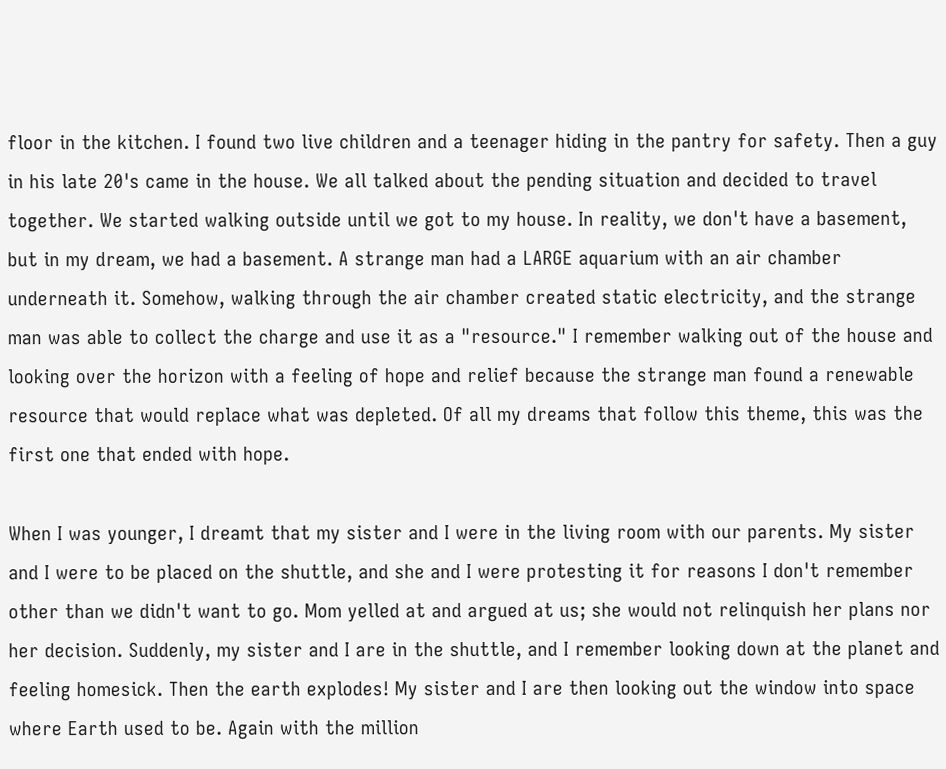floor in the kitchen. I found two live children and a teenager hiding in the pantry for safety. Then a guy in his late 20's came in the house. We all talked about the pending situation and decided to travel together. We started walking outside until we got to my house. In reality, we don't have a basement, but in my dream, we had a basement. A strange man had a LARGE aquarium with an air chamber underneath it. Somehow, walking through the air chamber created static electricity, and the strange man was able to collect the charge and use it as a "resource." I remember walking out of the house and looking over the horizon with a feeling of hope and relief because the strange man found a renewable resource that would replace what was depleted. Of all my dreams that follow this theme, this was the first one that ended with hope.

When I was younger, I dreamt that my sister and I were in the living room with our parents. My sister and I were to be placed on the shuttle, and she and I were protesting it for reasons I don't remember other than we didn't want to go. Mom yelled at and argued at us; she would not relinquish her plans nor her decision. Suddenly, my sister and I are in the shuttle, and I remember looking down at the planet and feeling homesick. Then the earth explodes! My sister and I are then looking out the window into space where Earth used to be. Again with the million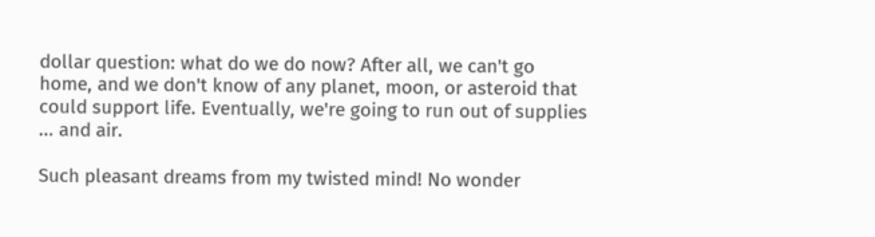dollar question: what do we do now? After all, we can't go home, and we don't know of any planet, moon, or asteroid that could support life. Eventually, we're going to run out of supplies ... and air.

Such pleasant dreams from my twisted mind! No wonder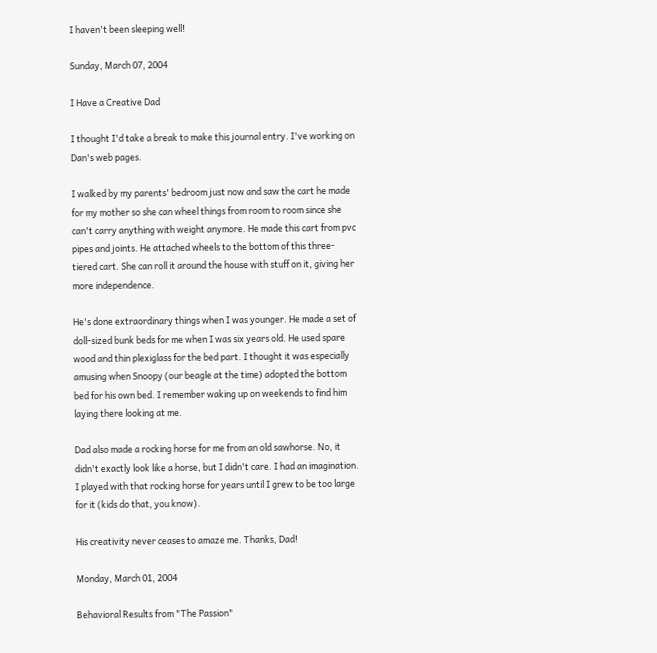I haven't been sleeping well!

Sunday, March 07, 2004

I Have a Creative Dad

I thought I'd take a break to make this journal entry. I've working on Dan's web pages.

I walked by my parents' bedroom just now and saw the cart he made for my mother so she can wheel things from room to room since she can't carry anything with weight anymore. He made this cart from pvc pipes and joints. He attached wheels to the bottom of this three-tiered cart. She can roll it around the house with stuff on it, giving her more independence.

He's done extraordinary things when I was younger. He made a set of doll-sized bunk beds for me when I was six years old. He used spare wood and thin plexiglass for the bed part. I thought it was especially amusing when Snoopy (our beagle at the time) adopted the bottom bed for his own bed. I remember waking up on weekends to find him laying there looking at me.

Dad also made a rocking horse for me from an old sawhorse. No, it didn't exactly look like a horse, but I didn't care. I had an imagination. I played with that rocking horse for years until I grew to be too large for it (kids do that, you know).

His creativity never ceases to amaze me. Thanks, Dad!

Monday, March 01, 2004

Behavioral Results from "The Passion"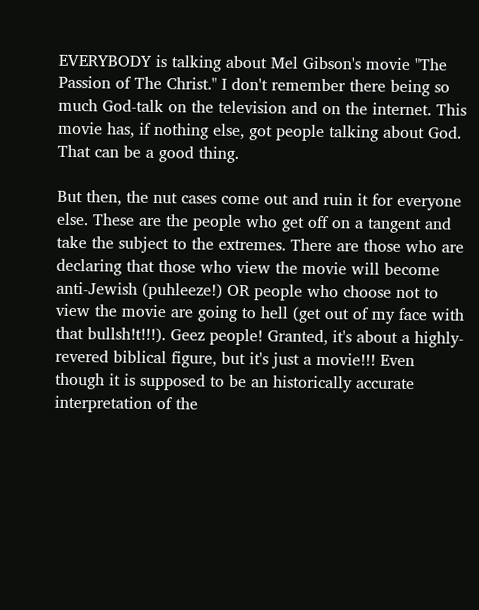EVERYBODY is talking about Mel Gibson's movie "The Passion of The Christ." I don't remember there being so much God-talk on the television and on the internet. This movie has, if nothing else, got people talking about God. That can be a good thing.

But then, the nut cases come out and ruin it for everyone else. These are the people who get off on a tangent and take the subject to the extremes. There are those who are declaring that those who view the movie will become anti-Jewish (puhleeze!) OR people who choose not to view the movie are going to hell (get out of my face with that bullsh!t!!!). Geez people! Granted, it's about a highly-revered biblical figure, but it's just a movie!!! Even though it is supposed to be an historically accurate interpretation of the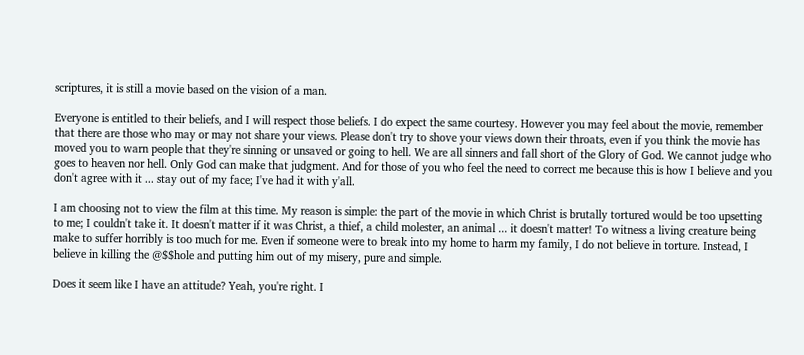scriptures, it is still a movie based on the vision of a man.

Everyone is entitled to their beliefs, and I will respect those beliefs. I do expect the same courtesy. However you may feel about the movie, remember that there are those who may or may not share your views. Please don't try to shove your views down their throats, even if you think the movie has moved you to warn people that they're sinning or unsaved or going to hell. We are all sinners and fall short of the Glory of God. We cannot judge who goes to heaven nor hell. Only God can make that judgment. And for those of you who feel the need to correct me because this is how I believe and you don't agree with it ... stay out of my face; I've had it with y'all.

I am choosing not to view the film at this time. My reason is simple: the part of the movie in which Christ is brutally tortured would be too upsetting to me; I couldn't take it. It doesn't matter if it was Christ, a thief, a child molester, an animal ... it doesn't matter! To witness a living creature being make to suffer horribly is too much for me. Even if someone were to break into my home to harm my family, I do not believe in torture. Instead, I believe in killing the @$$hole and putting him out of my misery, pure and simple.

Does it seem like I have an attitude? Yeah, you're right. I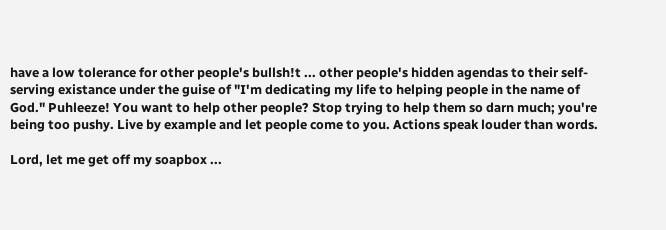have a low tolerance for other people's bullsh!t ... other people's hidden agendas to their self-serving existance under the guise of "I'm dedicating my life to helping people in the name of God." Puhleeze! You want to help other people? Stop trying to help them so darn much; you're being too pushy. Live by example and let people come to you. Actions speak louder than words.

Lord, let me get off my soapbox ...